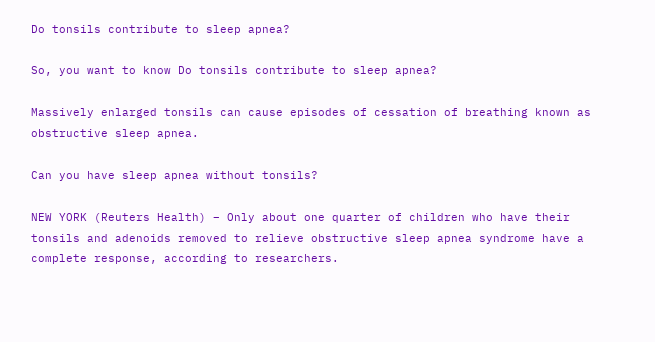Do tonsils contribute to sleep apnea?

So, you want to know Do tonsils contribute to sleep apnea?

Massively enlarged tonsils can cause episodes of cessation of breathing known as obstructive sleep apnea.

Can you have sleep apnea without tonsils?

NEW YORK (Reuters Health) – Only about one quarter of children who have their tonsils and adenoids removed to relieve obstructive sleep apnea syndrome have a complete response, according to researchers.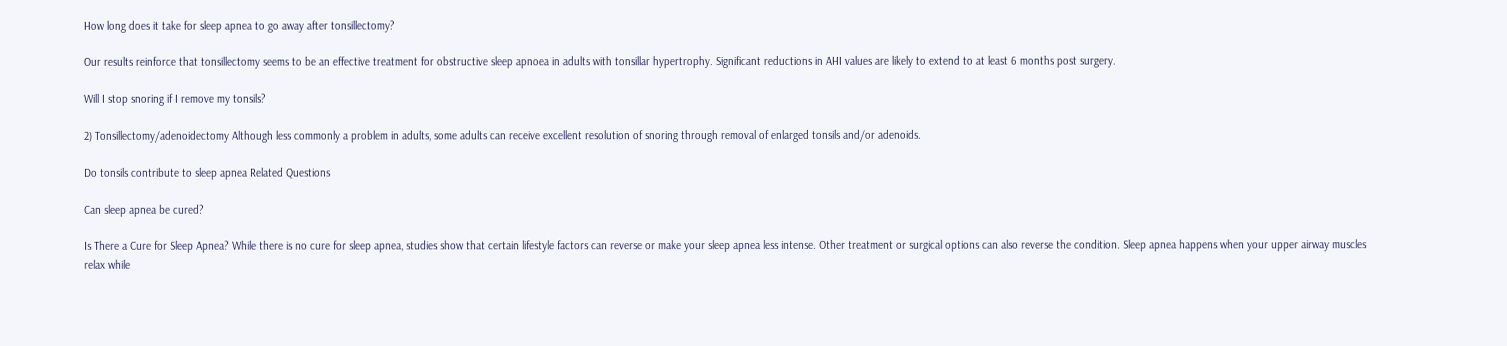How long does it take for sleep apnea to go away after tonsillectomy?

Our results reinforce that tonsillectomy seems to be an effective treatment for obstructive sleep apnoea in adults with tonsillar hypertrophy. Significant reductions in AHI values are likely to extend to at least 6 months post surgery.

Will I stop snoring if I remove my tonsils?

2) Tonsillectomy/adenoidectomy Although less commonly a problem in adults, some adults can receive excellent resolution of snoring through removal of enlarged tonsils and/or adenoids.

Do tonsils contribute to sleep apnea Related Questions

Can sleep apnea be cured?

Is There a Cure for Sleep Apnea? While there is no cure for sleep apnea, studies show that certain lifestyle factors can reverse or make your sleep apnea less intense. Other treatment or surgical options can also reverse the condition. Sleep apnea happens when your upper airway muscles relax while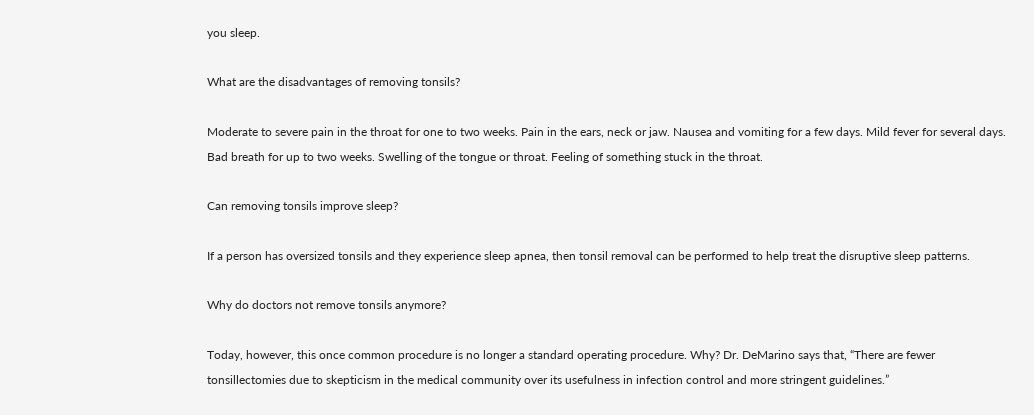you sleep.

What are the disadvantages of removing tonsils?

Moderate to severe pain in the throat for one to two weeks. Pain in the ears, neck or jaw. Nausea and vomiting for a few days. Mild fever for several days. Bad breath for up to two weeks. Swelling of the tongue or throat. Feeling of something stuck in the throat.

Can removing tonsils improve sleep?

If a person has oversized tonsils and they experience sleep apnea, then tonsil removal can be performed to help treat the disruptive sleep patterns.

Why do doctors not remove tonsils anymore?

Today, however, this once common procedure is no longer a standard operating procedure. Why? Dr. DeMarino says that, “There are fewer tonsillectomies due to skepticism in the medical community over its usefulness in infection control and more stringent guidelines.”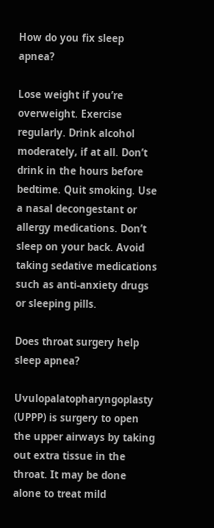How do you fix sleep apnea?

Lose weight if you’re overweight. Exercise regularly. Drink alcohol moderately, if at all. Don’t drink in the hours before bedtime. Quit smoking. Use a nasal decongestant or allergy medications. Don’t sleep on your back. Avoid taking sedative medications such as anti-anxiety drugs or sleeping pills.

Does throat surgery help sleep apnea?

Uvulopalatopharyngoplasty (UPPP) is surgery to open the upper airways by taking out extra tissue in the throat. It may be done alone to treat mild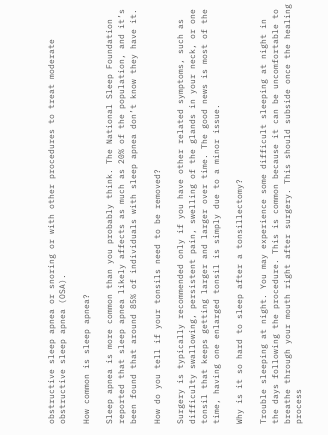obstructive sleep apnea or snoring or with other procedures to treat moderate obstructive sleep apnea (OSA).

How common is sleep apnea?

Sleep apnea is more common than you probably think. The National Sleep Foundation reported that sleep apnea likely affects as much as 20% of the population, and it’s been found that around 85% of individuals with sleep apnea don’t know they have it.

How do you tell if your tonsils need to be removed?

Surgery is typically recommended only if you have other related symptoms, such as difficulty swallowing, persistent pain, swelling of the glands in your neck, or one tonsil that keeps getting larger and larger over time. The good news is most of the time, having one enlarged tonsil is simply due to a minor issue.

Why is it so hard to sleep after a tonsillectomy?

Trouble sleeping at night. You may experience some difficult sleeping at night in the days following the procedure. This is common because it can be uncomfortable to breathe through your mouth right after surgery. This should subside once the healing process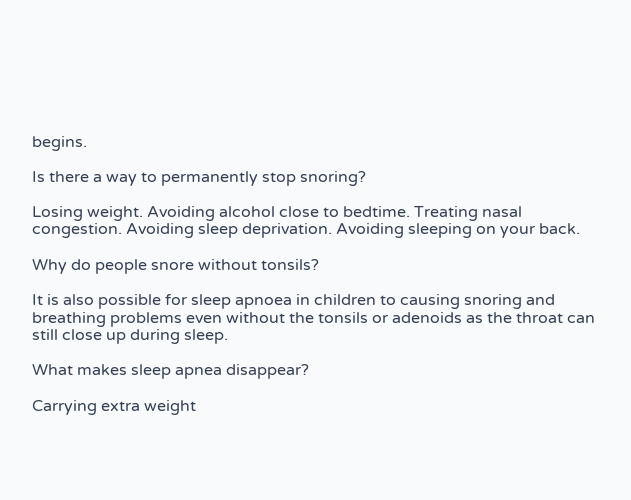begins.

Is there a way to permanently stop snoring?

Losing weight. Avoiding alcohol close to bedtime. Treating nasal congestion. Avoiding sleep deprivation. Avoiding sleeping on your back.

Why do people snore without tonsils?

It is also possible for sleep apnoea in children to causing snoring and breathing problems even without the tonsils or adenoids as the throat can still close up during sleep.

What makes sleep apnea disappear?

Carrying extra weight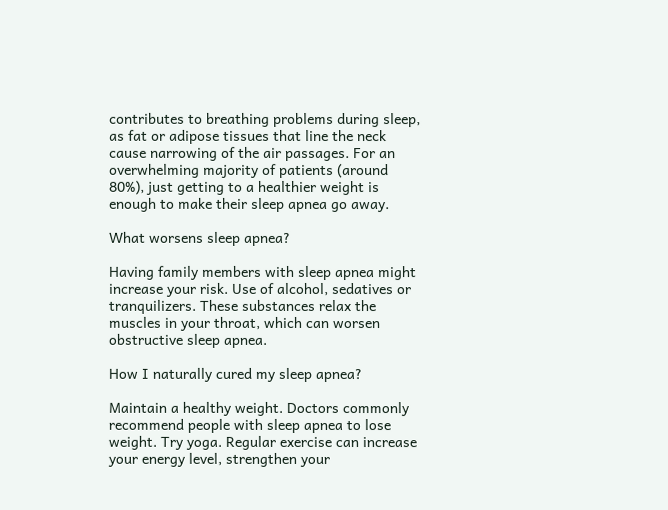contributes to breathing problems during sleep, as fat or adipose tissues that line the neck cause narrowing of the air passages. For an overwhelming majority of patients (around 80%), just getting to a healthier weight is enough to make their sleep apnea go away.

What worsens sleep apnea?

Having family members with sleep apnea might increase your risk. Use of alcohol, sedatives or tranquilizers. These substances relax the muscles in your throat, which can worsen obstructive sleep apnea.

How I naturally cured my sleep apnea?

Maintain a healthy weight. Doctors commonly recommend people with sleep apnea to lose weight. Try yoga. Regular exercise can increase your energy level, strengthen your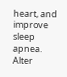heart, and improve sleep apnea. Alter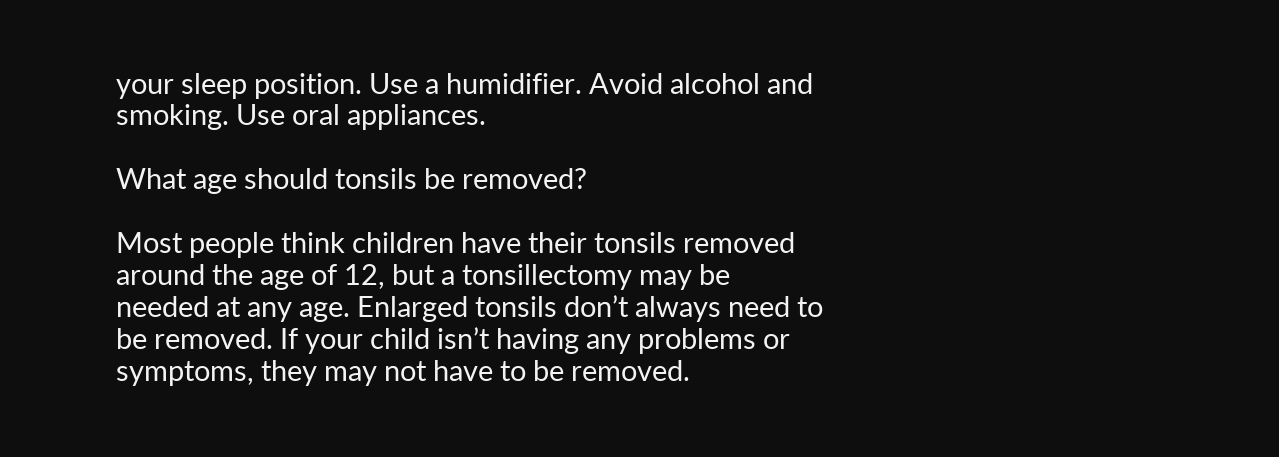your sleep position. Use a humidifier. Avoid alcohol and smoking. Use oral appliances.

What age should tonsils be removed?

Most people think children have their tonsils removed around the age of 12, but a tonsillectomy may be needed at any age. Enlarged tonsils don’t always need to be removed. If your child isn’t having any problems or symptoms, they may not have to be removed.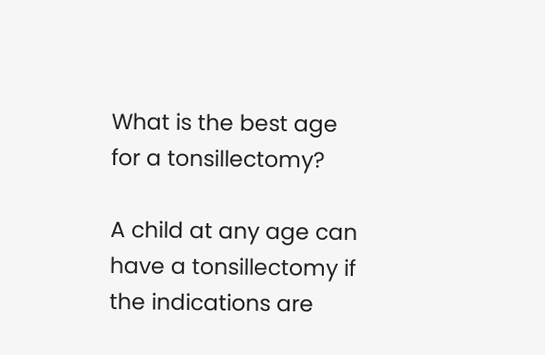What is the best age for a tonsillectomy?

A child at any age can have a tonsillectomy if the indications are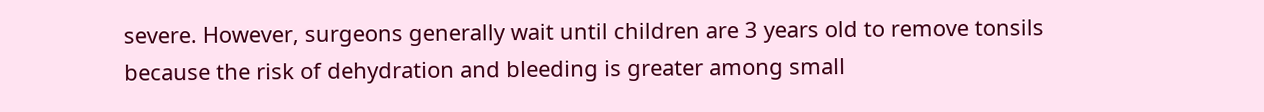severe. However, surgeons generally wait until children are 3 years old to remove tonsils because the risk of dehydration and bleeding is greater among small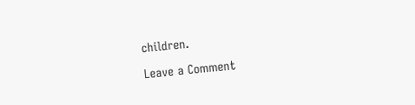children.

Leave a Comment